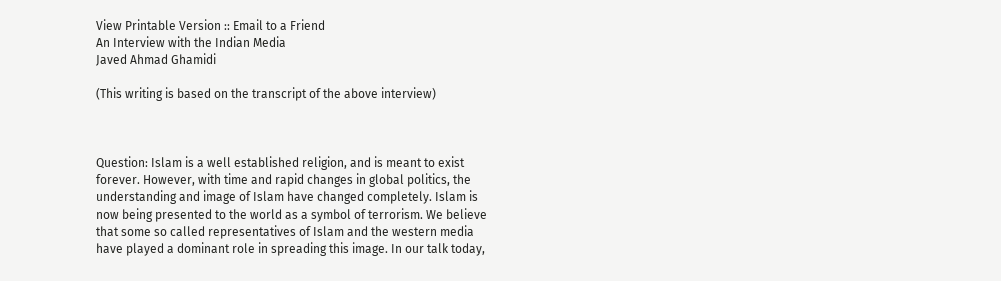View Printable Version :: Email to a Friend
An Interview with the Indian Media
Javed Ahmad Ghamidi

(This writing is based on the transcript of the above interview)



Question: Islam is a well established religion, and is meant to exist forever. However, with time and rapid changes in global politics, the understanding and image of Islam have changed completely. Islam is now being presented to the world as a symbol of terrorism. We believe that some so called representatives of Islam and the western media have played a dominant role in spreading this image. In our talk today,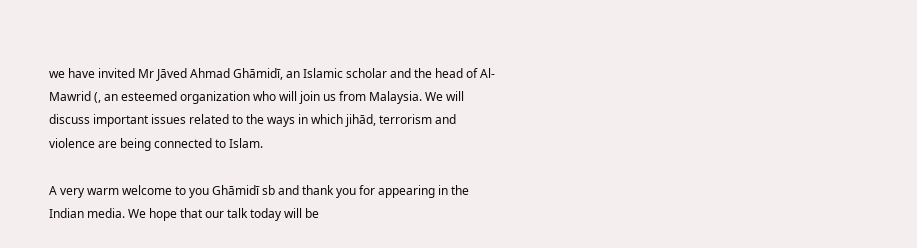we have invited Mr Jāved Ahmad Ghāmidī, an Islamic scholar and the head of Al-Mawrid (, an esteemed organization who will join us from Malaysia. We will discuss important issues related to the ways in which jihād, terrorism and violence are being connected to Islam.

A very warm welcome to you Ghāmidī sb and thank you for appearing in the Indian media. We hope that our talk today will be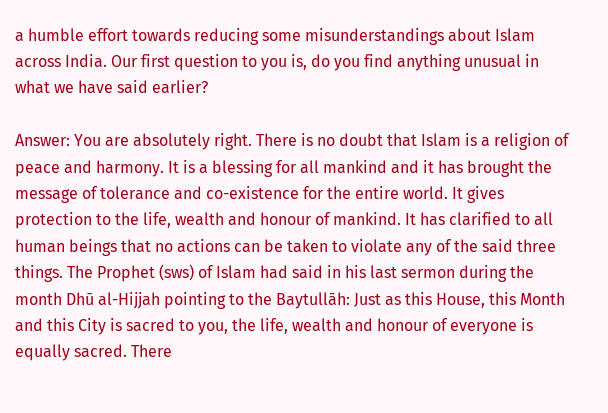a humble effort towards reducing some misunderstandings about Islam across India. Our first question to you is, do you find anything unusual in what we have said earlier?

Answer: You are absolutely right. There is no doubt that Islam is a religion of peace and harmony. It is a blessing for all mankind and it has brought the message of tolerance and co-existence for the entire world. It gives protection to the life, wealth and honour of mankind. It has clarified to all human beings that no actions can be taken to violate any of the said three things. The Prophet (sws) of Islam had said in his last sermon during the month Dhū al-Hijjah pointing to the Baytullāh: Just as this House, this Month and this City is sacred to you, the life, wealth and honour of everyone is equally sacred. There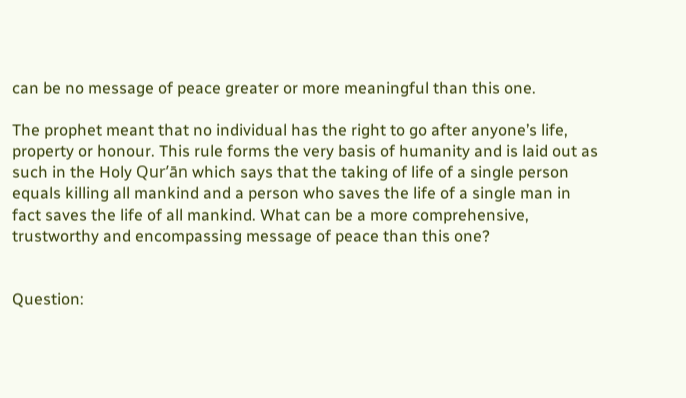can be no message of peace greater or more meaningful than this one.

The prophet meant that no individual has the right to go after anyone’s life, property or honour. This rule forms the very basis of humanity and is laid out as such in the Holy Qur’ān which says that the taking of life of a single person equals killing all mankind and a person who saves the life of a single man in fact saves the life of all mankind. What can be a more comprehensive, trustworthy and encompassing message of peace than this one?


Question: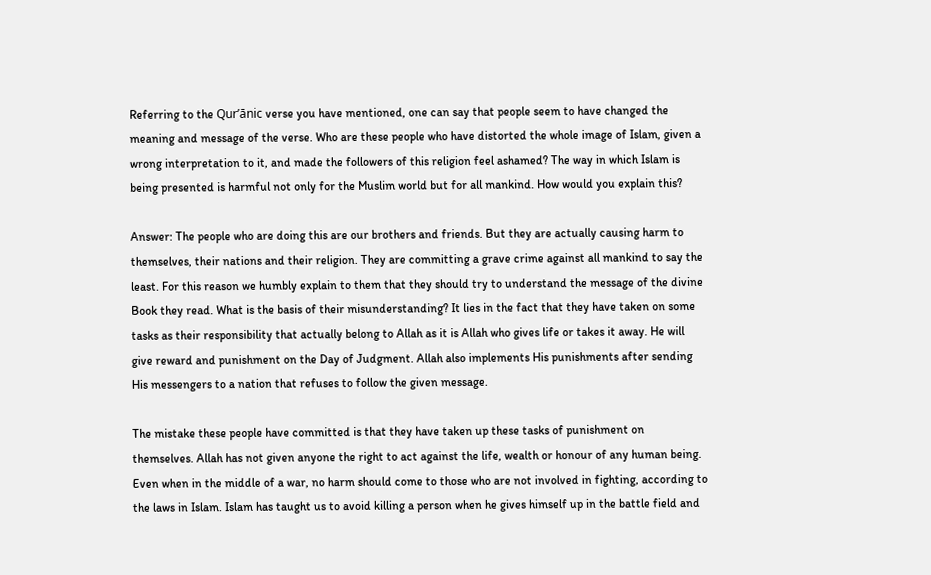Referring to the Qur’ānic verse you have mentioned, one can say that people seem to have changed the meaning and message of the verse. Who are these people who have distorted the whole image of Islam, given a wrong interpretation to it, and made the followers of this religion feel ashamed? The way in which Islam is being presented is harmful not only for the Muslim world but for all mankind. How would you explain this?

Answer: The people who are doing this are our brothers and friends. But they are actually causing harm to themselves, their nations and their religion. They are committing a grave crime against all mankind to say the least. For this reason we humbly explain to them that they should try to understand the message of the divine Book they read. What is the basis of their misunderstanding? It lies in the fact that they have taken on some tasks as their responsibility that actually belong to Allah as it is Allah who gives life or takes it away. He will give reward and punishment on the Day of Judgment. Allah also implements His punishments after sending His messengers to a nation that refuses to follow the given message.

The mistake these people have committed is that they have taken up these tasks of punishment on themselves. Allah has not given anyone the right to act against the life, wealth or honour of any human being. Even when in the middle of a war, no harm should come to those who are not involved in fighting, according to the laws in Islam. Islam has taught us to avoid killing a person when he gives himself up in the battle field and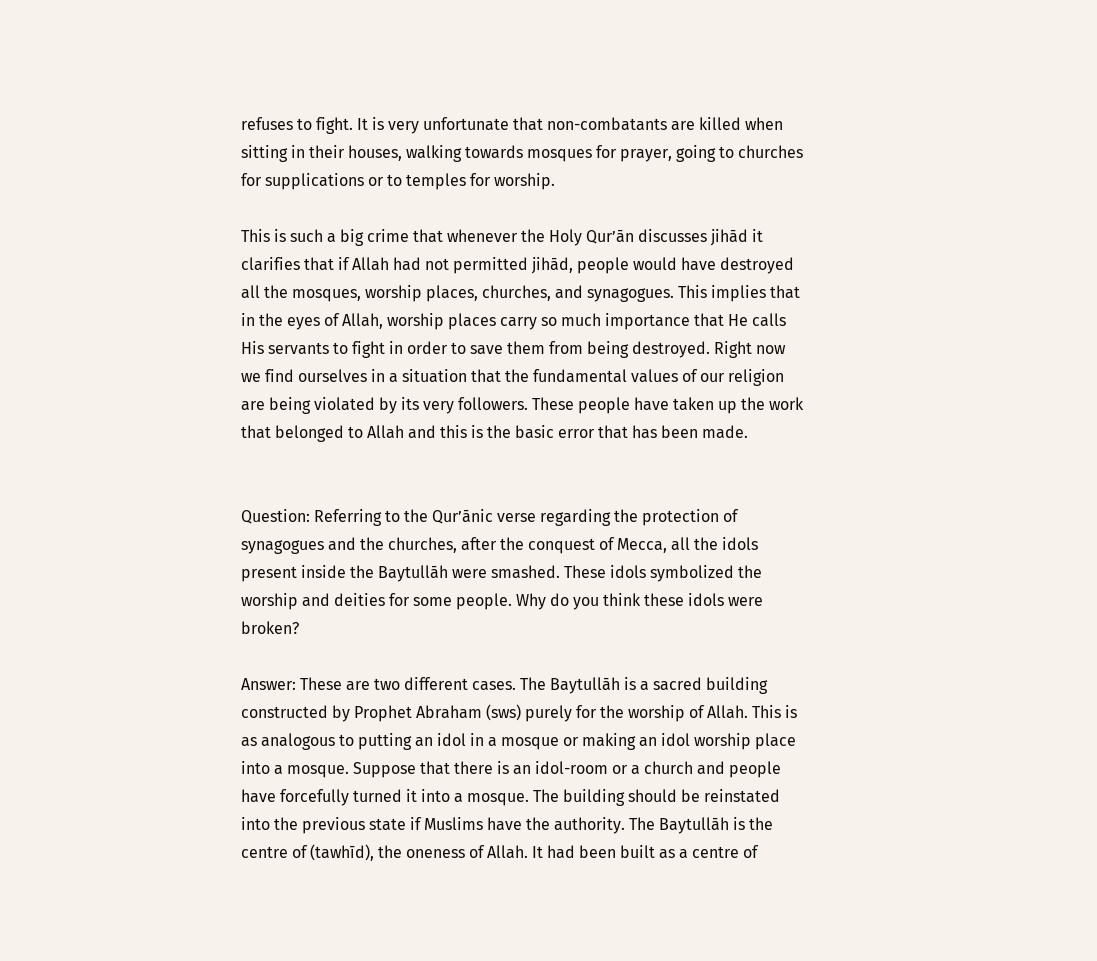refuses to fight. It is very unfortunate that non-combatants are killed when sitting in their houses, walking towards mosques for prayer, going to churches for supplications or to temples for worship.

This is such a big crime that whenever the Holy Qur’ān discusses jihād it clarifies that if Allah had not permitted jihād, people would have destroyed all the mosques, worship places, churches, and synagogues. This implies that in the eyes of Allah, worship places carry so much importance that He calls His servants to fight in order to save them from being destroyed. Right now we find ourselves in a situation that the fundamental values of our religion are being violated by its very followers. These people have taken up the work that belonged to Allah and this is the basic error that has been made.


Question: Referring to the Qur’ānic verse regarding the protection of synagogues and the churches, after the conquest of Mecca, all the idols present inside the Baytullāh were smashed. These idols symbolized the worship and deities for some people. Why do you think these idols were broken?

Answer: These are two different cases. The Baytullāh is a sacred building constructed by Prophet Abraham (sws) purely for the worship of Allah. This is as analogous to putting an idol in a mosque or making an idol worship place into a mosque. Suppose that there is an idol-room or a church and people have forcefully turned it into a mosque. The building should be reinstated into the previous state if Muslims have the authority. The Baytullāh is the centre of (tawhīd), the oneness of Allah. It had been built as a centre of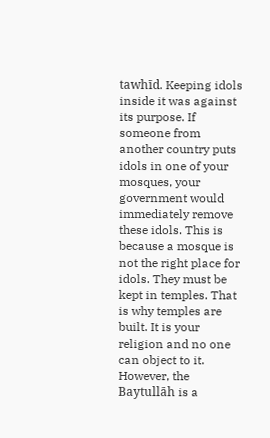tawhīd. Keeping idols inside it was against its purpose. If someone from another country puts idols in one of your mosques, your government would immediately remove these idols. This is because a mosque is not the right place for idols. They must be kept in temples. That is why temples are built. It is your religion and no one can object to it. However, the Baytullāh is a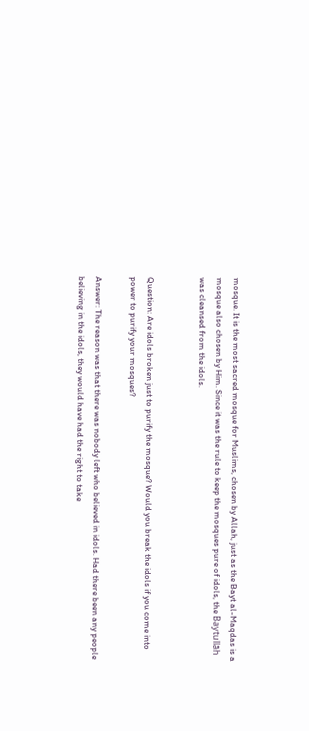mosque. It is the most sacred mosque for Muslims, chosen by Allah, just as the Bayt al-Maqdas is a mosque also chosen by Him. Since it was the rule to keep the mosques pure of idols, the Baytullāh was cleansed from the idols.


Question: Are idols broken just to purify the mosque? Would you break the idols if you come into power to purify your mosques?

Answer: The reason was that there was nobody left who believed in idols. Had there been any people believing in the idols, they would have had the right to take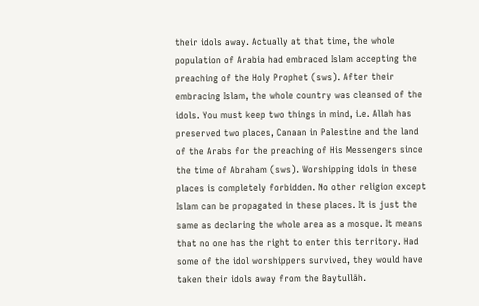their idols away. Actually at that time, the whole population of Arabia had embraced Islam accepting the preaching of the Holy Prophet (sws). After their embracing Islam, the whole country was cleansed of the idols. You must keep two things in mind, i.e. Allah has preserved two places, Canaan in Palestine and the land of the Arabs for the preaching of His Messengers since the time of Abraham (sws). Worshipping idols in these places is completely forbidden. No other religion except Islam can be propagated in these places. It is just the same as declaring the whole area as a mosque. It means that no one has the right to enter this territory. Had some of the idol worshippers survived, they would have taken their idols away from the Baytullāh.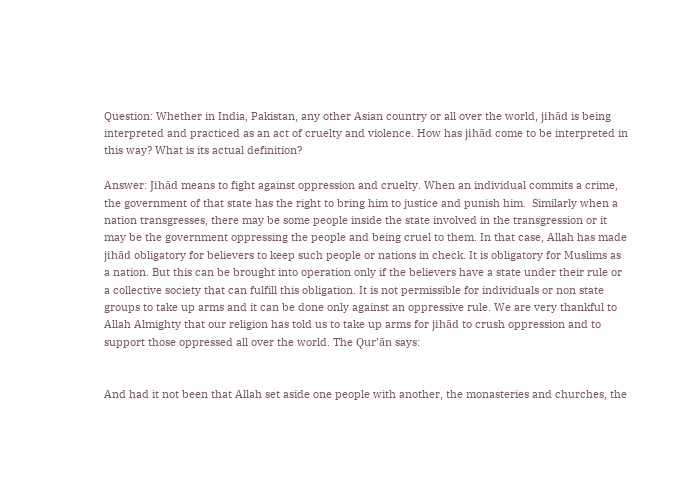Question: Whether in India, Pakistan, any other Asian country or all over the world, jihād is being interpreted and practiced as an act of cruelty and violence. How has jihād come to be interpreted in this way? What is its actual definition?

Answer: Jihād means to fight against oppression and cruelty. When an individual commits a crime, the government of that state has the right to bring him to justice and punish him.  Similarly when a nation transgresses, there may be some people inside the state involved in the transgression or it may be the government oppressing the people and being cruel to them. In that case, Allah has made jihād obligatory for believers to keep such people or nations in check. It is obligatory for Muslims as a nation. But this can be brought into operation only if the believers have a state under their rule or a collective society that can fulfill this obligation. It is not permissible for individuals or non state groups to take up arms and it can be done only against an oppressive rule. We are very thankful to Allah Almighty that our religion has told us to take up arms for jihād to crush oppression and to support those oppressed all over the world. The Qur’ān says:


And had it not been that Allah set aside one people with another, the monasteries and churches, the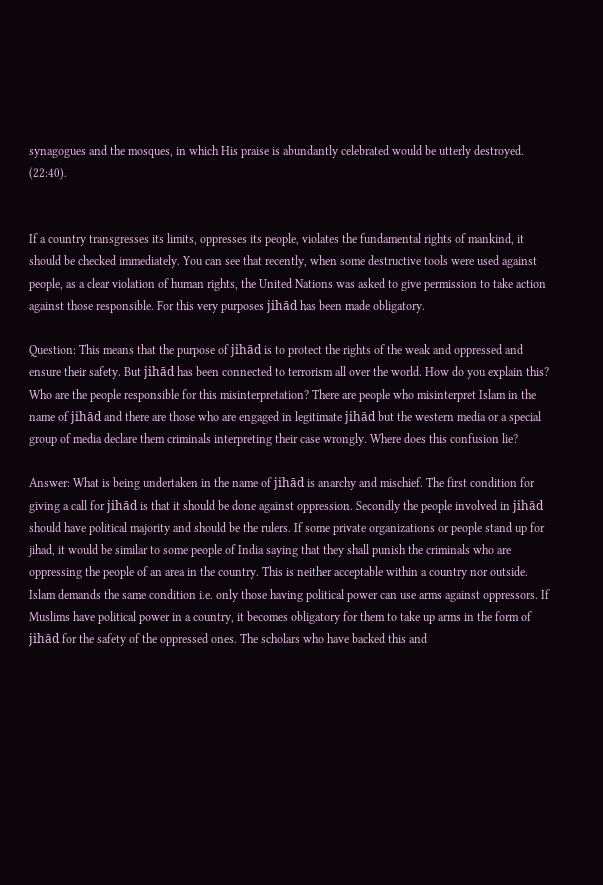synagogues and the mosques, in which His praise is abundantly celebrated would be utterly destroyed. (22:40).


If a country transgresses its limits, oppresses its people, violates the fundamental rights of mankind, it should be checked immediately. You can see that recently, when some destructive tools were used against people, as a clear violation of human rights, the United Nations was asked to give permission to take action against those responsible. For this very purposes jihād has been made obligatory.

Question: This means that the purpose of jihād is to protect the rights of the weak and oppressed and ensure their safety. But jihād has been connected to terrorism all over the world. How do you explain this? Who are the people responsible for this misinterpretation? There are people who misinterpret Islam in the name of jihād and there are those who are engaged in legitimate jihād but the western media or a special group of media declare them criminals interpreting their case wrongly. Where does this confusion lie?

Answer: What is being undertaken in the name of jihād is anarchy and mischief. The first condition for giving a call for jihād is that it should be done against oppression. Secondly the people involved in jihād should have political majority and should be the rulers. If some private organizations or people stand up for jihad, it would be similar to some people of India saying that they shall punish the criminals who are oppressing the people of an area in the country. This is neither acceptable within a country nor outside. Islam demands the same condition i.e. only those having political power can use arms against oppressors. If Muslims have political power in a country, it becomes obligatory for them to take up arms in the form of jihād for the safety of the oppressed ones. The scholars who have backed this and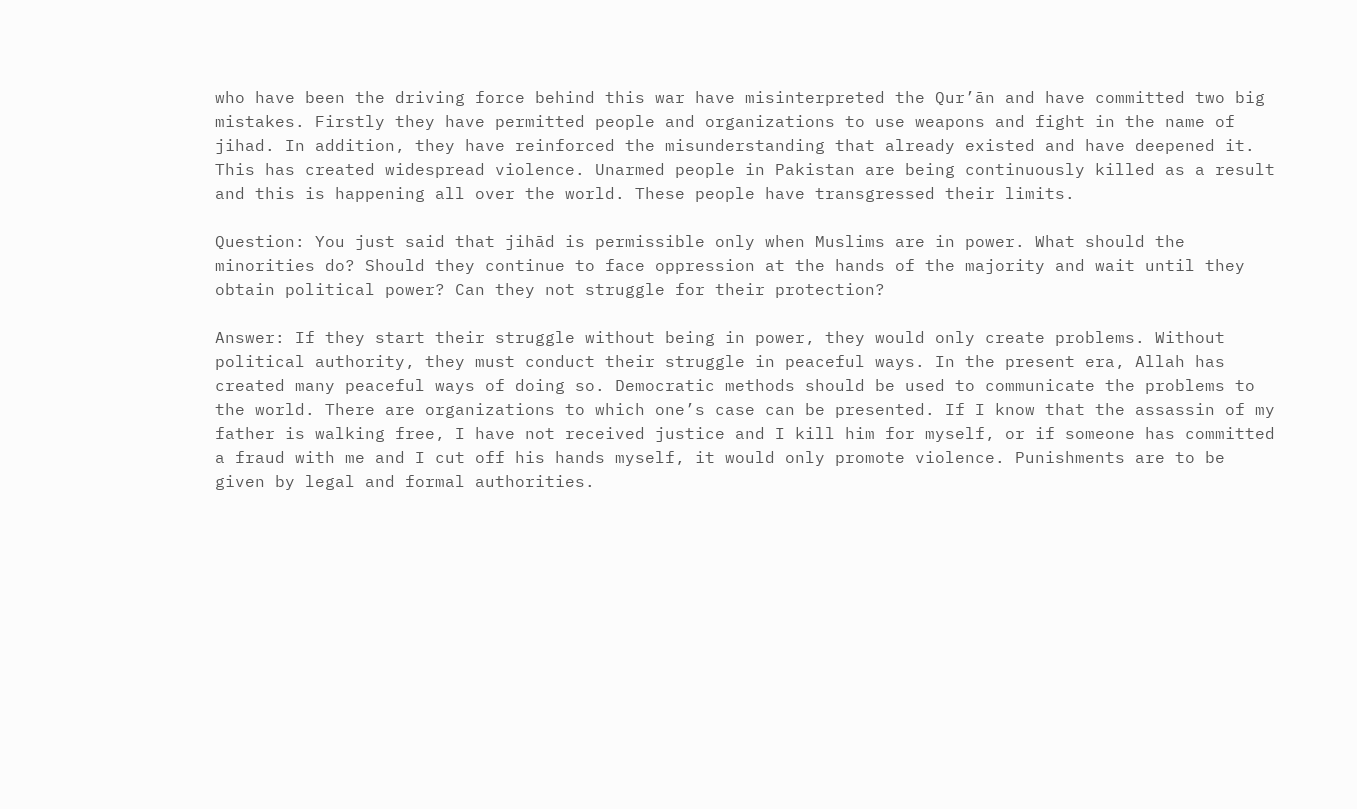who have been the driving force behind this war have misinterpreted the Qur’ān and have committed two big mistakes. Firstly they have permitted people and organizations to use weapons and fight in the name of jihad. In addition, they have reinforced the misunderstanding that already existed and have deepened it. This has created widespread violence. Unarmed people in Pakistan are being continuously killed as a result and this is happening all over the world. These people have transgressed their limits.

Question: You just said that jihād is permissible only when Muslims are in power. What should the minorities do? Should they continue to face oppression at the hands of the majority and wait until they obtain political power? Can they not struggle for their protection?

Answer: If they start their struggle without being in power, they would only create problems. Without political authority, they must conduct their struggle in peaceful ways. In the present era, Allah has created many peaceful ways of doing so. Democratic methods should be used to communicate the problems to the world. There are organizations to which one’s case can be presented. If I know that the assassin of my father is walking free, I have not received justice and I kill him for myself, or if someone has committed a fraud with me and I cut off his hands myself, it would only promote violence. Punishments are to be given by legal and formal authorities.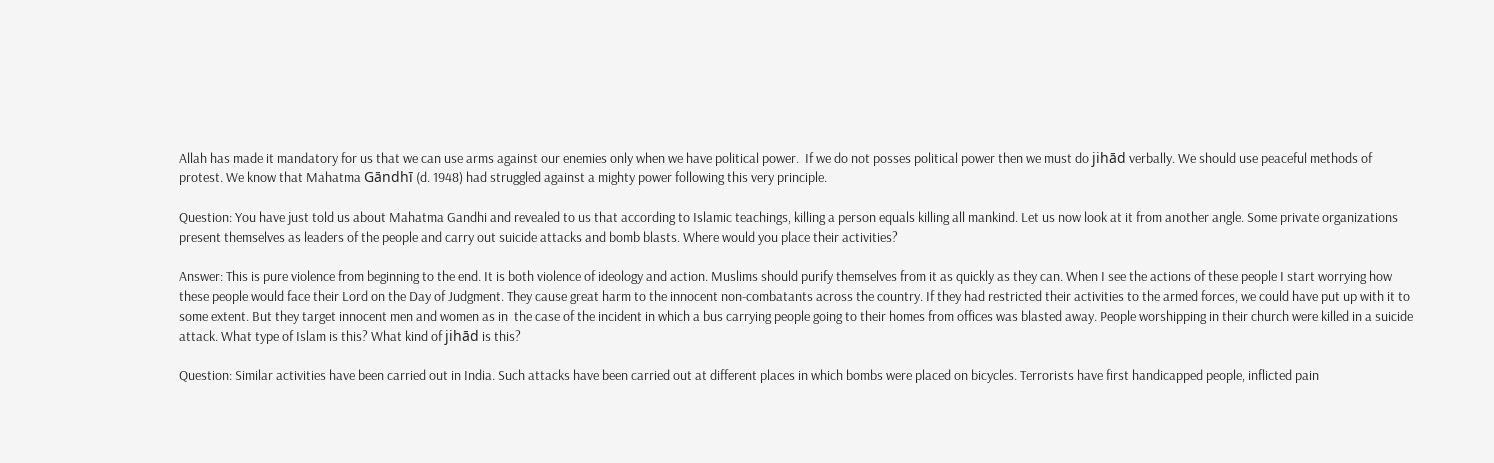Allah has made it mandatory for us that we can use arms against our enemies only when we have political power.  If we do not posses political power then we must do jihād verbally. We should use peaceful methods of protest. We know that Mahatma Gāndhī (d. 1948) had struggled against a mighty power following this very principle.

Question: You have just told us about Mahatma Gandhi and revealed to us that according to Islamic teachings, killing a person equals killing all mankind. Let us now look at it from another angle. Some private organizations present themselves as leaders of the people and carry out suicide attacks and bomb blasts. Where would you place their activities?

Answer: This is pure violence from beginning to the end. It is both violence of ideology and action. Muslims should purify themselves from it as quickly as they can. When I see the actions of these people I start worrying how these people would face their Lord on the Day of Judgment. They cause great harm to the innocent non-combatants across the country. If they had restricted their activities to the armed forces, we could have put up with it to some extent. But they target innocent men and women as in  the case of the incident in which a bus carrying people going to their homes from offices was blasted away. People worshipping in their church were killed in a suicide attack. What type of Islam is this? What kind of jihād is this?

Question: Similar activities have been carried out in India. Such attacks have been carried out at different places in which bombs were placed on bicycles. Terrorists have first handicapped people, inflicted pain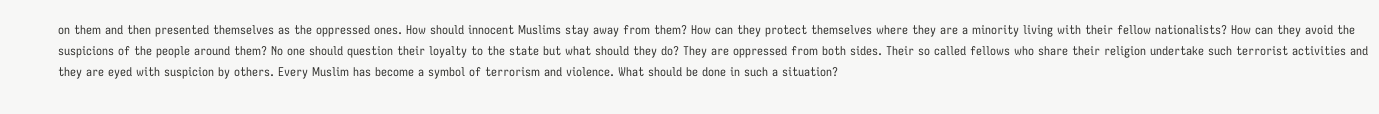on them and then presented themselves as the oppressed ones. How should innocent Muslims stay away from them? How can they protect themselves where they are a minority living with their fellow nationalists? How can they avoid the suspicions of the people around them? No one should question their loyalty to the state but what should they do? They are oppressed from both sides. Their so called fellows who share their religion undertake such terrorist activities and they are eyed with suspicion by others. Every Muslim has become a symbol of terrorism and violence. What should be done in such a situation?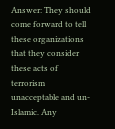Answer: They should come forward to tell these organizations that they consider these acts of terrorism unacceptable and un-Islamic. Any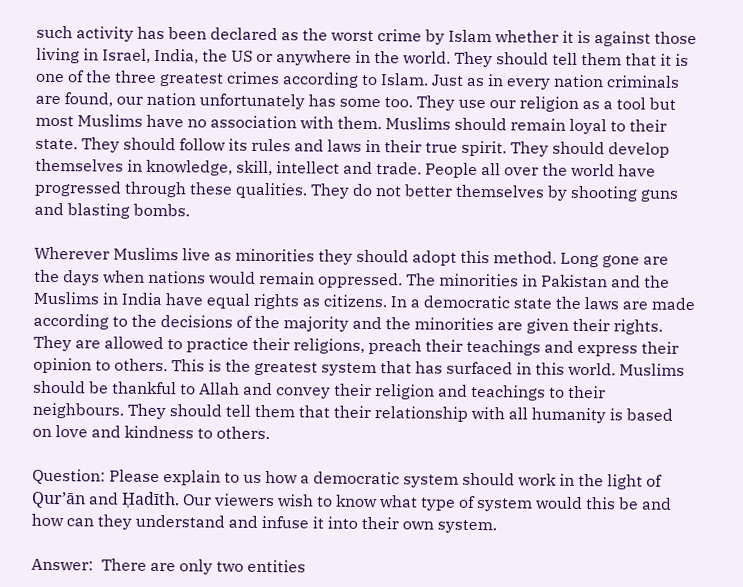such activity has been declared as the worst crime by Islam whether it is against those living in Israel, India, the US or anywhere in the world. They should tell them that it is one of the three greatest crimes according to Islam. Just as in every nation criminals are found, our nation unfortunately has some too. They use our religion as a tool but most Muslims have no association with them. Muslims should remain loyal to their state. They should follow its rules and laws in their true spirit. They should develop themselves in knowledge, skill, intellect and trade. People all over the world have progressed through these qualities. They do not better themselves by shooting guns and blasting bombs.

Wherever Muslims live as minorities they should adopt this method. Long gone are the days when nations would remain oppressed. The minorities in Pakistan and the Muslims in India have equal rights as citizens. In a democratic state the laws are made according to the decisions of the majority and the minorities are given their rights. They are allowed to practice their religions, preach their teachings and express their opinion to others. This is the greatest system that has surfaced in this world. Muslims should be thankful to Allah and convey their religion and teachings to their neighbours. They should tell them that their relationship with all humanity is based on love and kindness to others.

Question: Please explain to us how a democratic system should work in the light of Qur’ān and H̩adīth. Our viewers wish to know what type of system would this be and how can they understand and infuse it into their own system.

Answer:  There are only two entities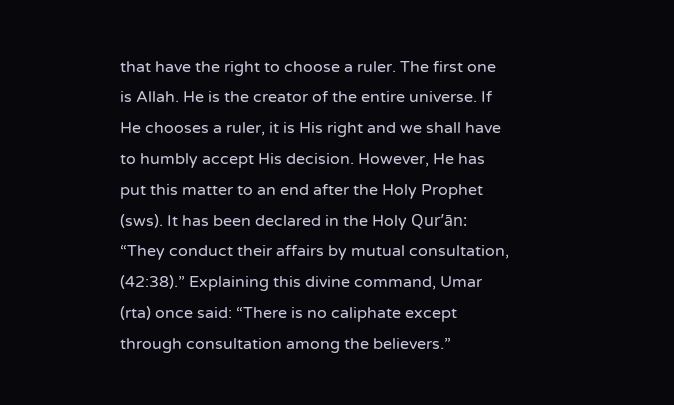that have the right to choose a ruler. The first one is Allah. He is the creator of the entire universe. If He chooses a ruler, it is His right and we shall have to humbly accept His decision. However, He has put this matter to an end after the Holy Prophet (sws). It has been declared in the Holy Qur’ān: “They conduct their affairs by mutual consultation, (42:38).” Explaining this divine command, Umar (rta) once said: “There is no caliphate except through consultation among the believers.”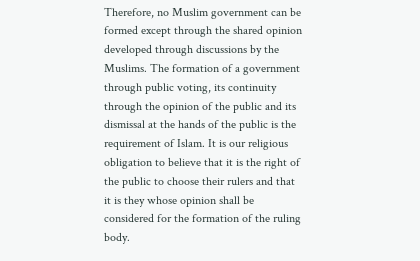Therefore, no Muslim government can be formed except through the shared opinion developed through discussions by the Muslims. The formation of a government through public voting, its continuity through the opinion of the public and its dismissal at the hands of the public is the requirement of Islam. It is our religious obligation to believe that it is the right of the public to choose their rulers and that it is they whose opinion shall be considered for the formation of the ruling body.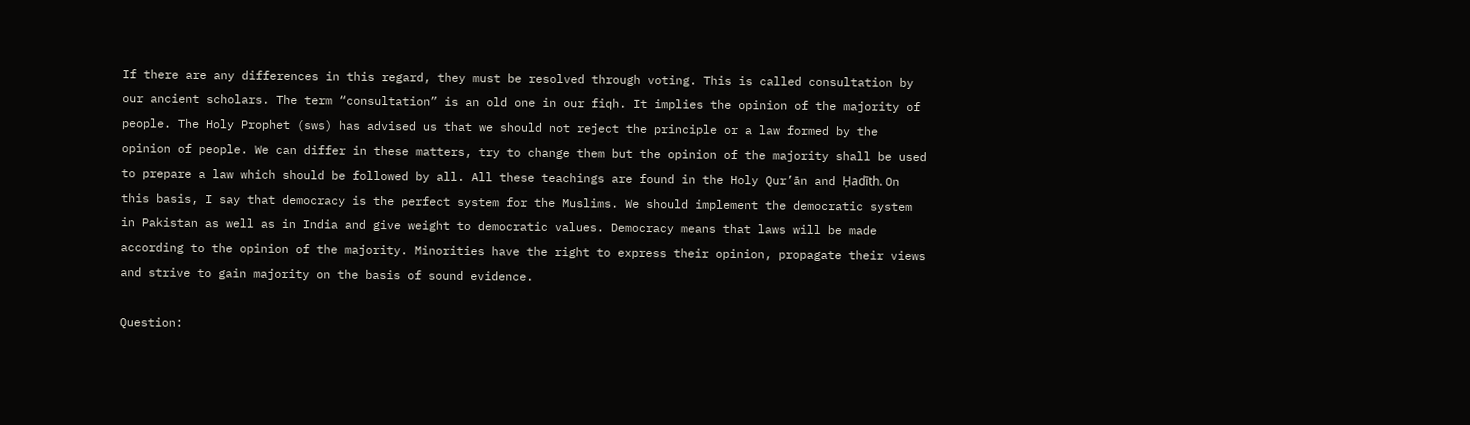If there are any differences in this regard, they must be resolved through voting. This is called consultation by our ancient scholars. The term “consultation” is an old one in our fiqh. It implies the opinion of the majority of people. The Holy Prophet (sws) has advised us that we should not reject the principle or a law formed by the opinion of people. We can differ in these matters, try to change them but the opinion of the majority shall be used to prepare a law which should be followed by all. All these teachings are found in the Holy Qur’ān and H̩adīth. On this basis, I say that democracy is the perfect system for the Muslims. We should implement the democratic system in Pakistan as well as in India and give weight to democratic values. Democracy means that laws will be made according to the opinion of the majority. Minorities have the right to express their opinion, propagate their views and strive to gain majority on the basis of sound evidence.

Question: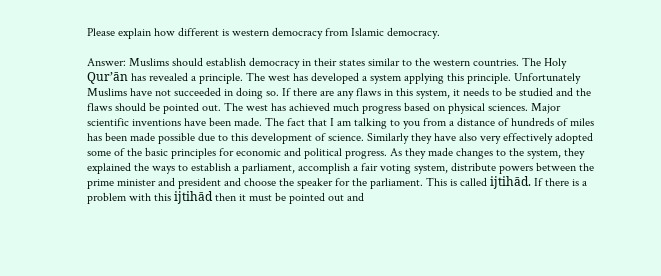Please explain how different is western democracy from Islamic democracy.

Answer: Muslims should establish democracy in their states similar to the western countries. The Holy Qur’ān has revealed a principle. The west has developed a system applying this principle. Unfortunately Muslims have not succeeded in doing so. If there are any flaws in this system, it needs to be studied and the flaws should be pointed out. The west has achieved much progress based on physical sciences. Major scientific inventions have been made. The fact that I am talking to you from a distance of hundreds of miles has been made possible due to this development of science. Similarly they have also very effectively adopted some of the basic principles for economic and political progress. As they made changes to the system, they explained the ways to establish a parliament, accomplish a fair voting system, distribute powers between the prime minister and president and choose the speaker for the parliament. This is called ijtihād. If there is a problem with this ijtihād then it must be pointed out and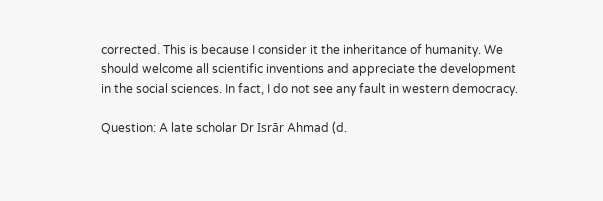corrected. This is because I consider it the inheritance of humanity. We should welcome all scientific inventions and appreciate the development in the social sciences. In fact, I do not see any fault in western democracy.

Question: A late scholar Dr Isrār Ahmad (d.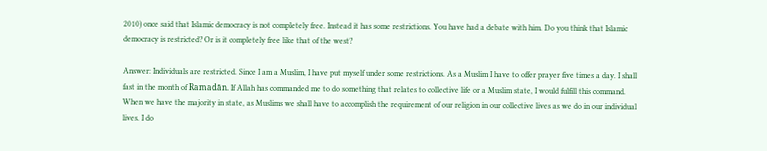2010) once said that Islamic democracy is not completely free. Instead it has some restrictions. You have had a debate with him. Do you think that Islamic democracy is restricted? Or is it completely free like that of the west?

Answer: Individuals are restricted. Since I am a Muslim, I have put myself under some restrictions. As a Muslim I have to offer prayer five times a day. I shall fast in the month of Ramadān. If Allah has commanded me to do something that relates to collective life or a Muslim state, I would fulfill this command. When we have the majority in state, as Muslims we shall have to accomplish the requirement of our religion in our collective lives as we do in our individual lives. I do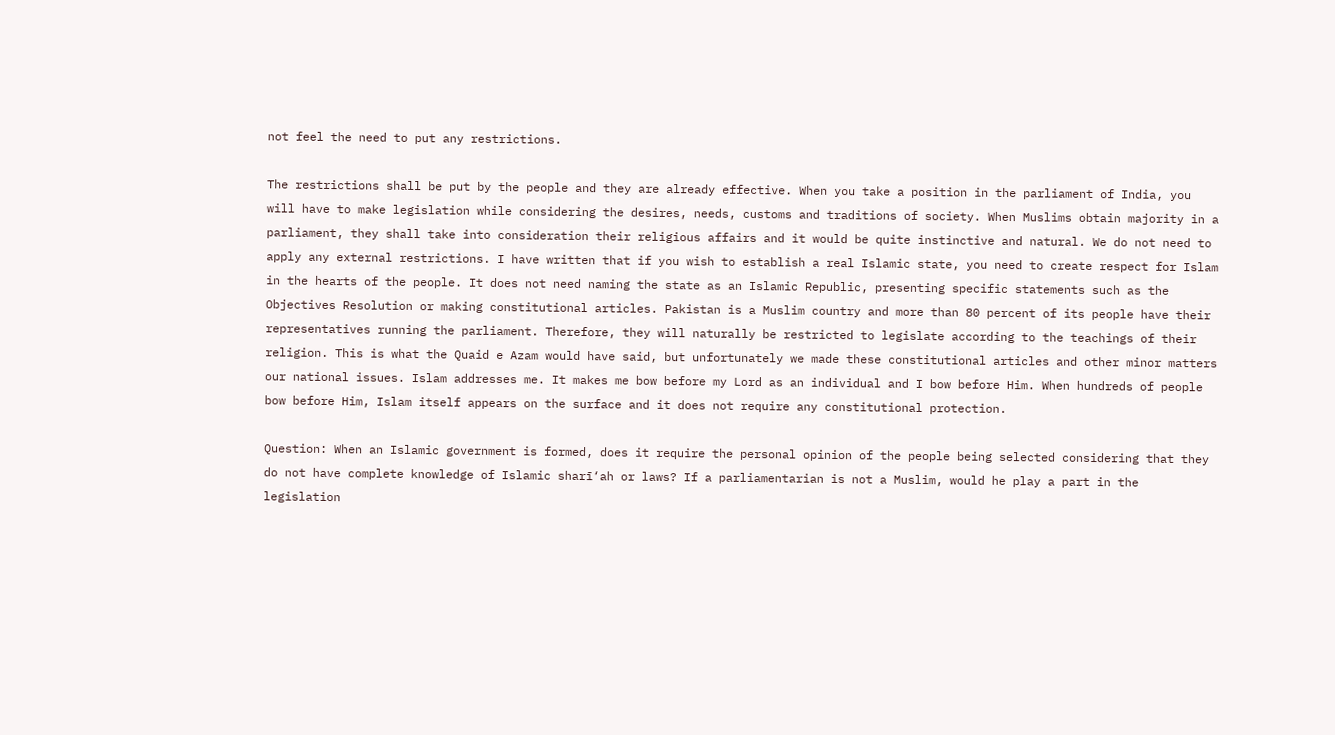not feel the need to put any restrictions.

The restrictions shall be put by the people and they are already effective. When you take a position in the parliament of India, you will have to make legislation while considering the desires, needs, customs and traditions of society. When Muslims obtain majority in a parliament, they shall take into consideration their religious affairs and it would be quite instinctive and natural. We do not need to apply any external restrictions. I have written that if you wish to establish a real Islamic state, you need to create respect for Islam in the hearts of the people. It does not need naming the state as an Islamic Republic, presenting specific statements such as the Objectives Resolution or making constitutional articles. Pakistan is a Muslim country and more than 80 percent of its people have their representatives running the parliament. Therefore, they will naturally be restricted to legislate according to the teachings of their religion. This is what the Quaid e Azam would have said, but unfortunately we made these constitutional articles and other minor matters our national issues. Islam addresses me. It makes me bow before my Lord as an individual and I bow before Him. When hundreds of people bow before Him, Islam itself appears on the surface and it does not require any constitutional protection.

Question: When an Islamic government is formed, does it require the personal opinion of the people being selected considering that they do not have complete knowledge of Islamic sharī‘ah or laws? If a parliamentarian is not a Muslim, would he play a part in the legislation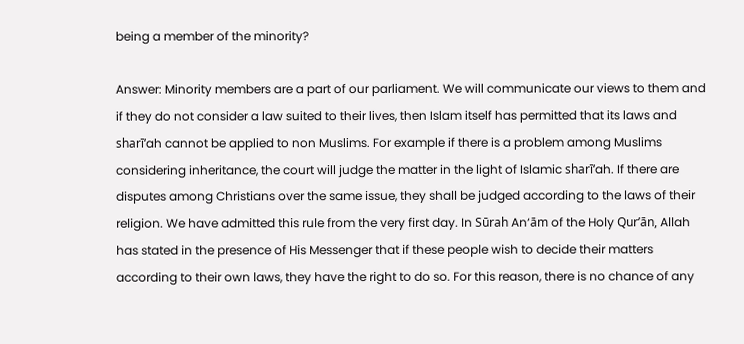being a member of the minority?

Answer: Minority members are a part of our parliament. We will communicate our views to them and if they do not consider a law suited to their lives, then Islam itself has permitted that its laws and sharī‘ah cannot be applied to non Muslims. For example if there is a problem among Muslims considering inheritance, the court will judge the matter in the light of Islamic sharī‘ah. If there are disputes among Christians over the same issue, they shall be judged according to the laws of their religion. We have admitted this rule from the very first day. In Sūrah An‘ām of the Holy Qur’ān, Allah has stated in the presence of His Messenger that if these people wish to decide their matters according to their own laws, they have the right to do so. For this reason, there is no chance of any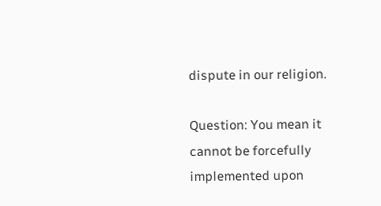dispute in our religion.

Question: You mean it cannot be forcefully implemented upon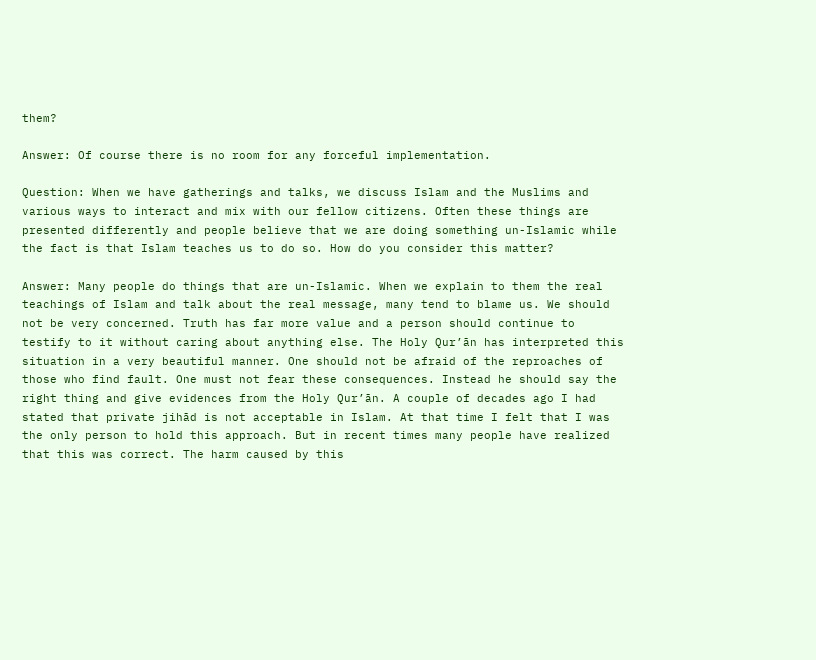them?

Answer: Of course there is no room for any forceful implementation.

Question: When we have gatherings and talks, we discuss Islam and the Muslims and various ways to interact and mix with our fellow citizens. Often these things are presented differently and people believe that we are doing something un-Islamic while the fact is that Islam teaches us to do so. How do you consider this matter?

Answer: Many people do things that are un-Islamic. When we explain to them the real teachings of Islam and talk about the real message, many tend to blame us. We should not be very concerned. Truth has far more value and a person should continue to testify to it without caring about anything else. The Holy Qur’ān has interpreted this situation in a very beautiful manner. One should not be afraid of the reproaches of those who find fault. One must not fear these consequences. Instead he should say the right thing and give evidences from the Holy Qur’ān. A couple of decades ago I had stated that private jihād is not acceptable in Islam. At that time I felt that I was the only person to hold this approach. But in recent times many people have realized that this was correct. The harm caused by this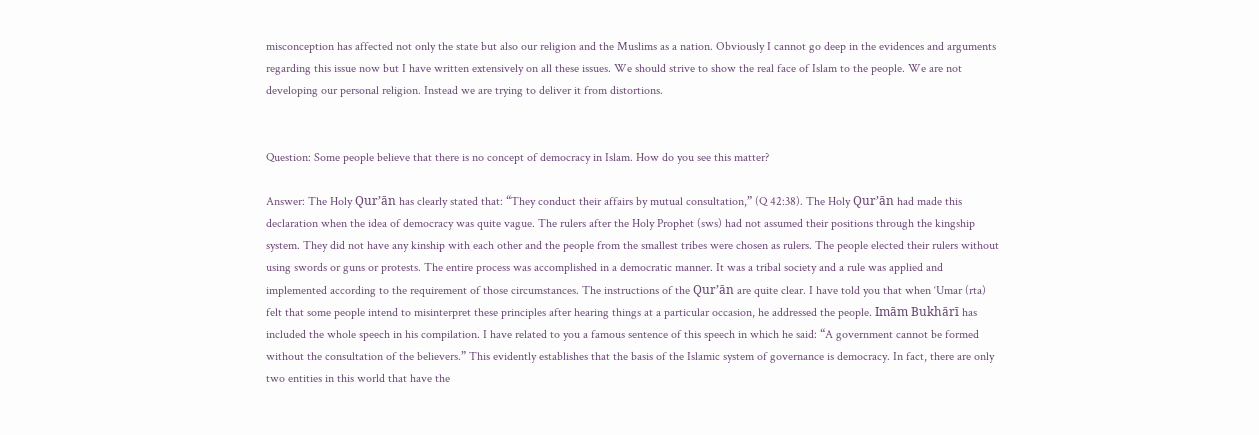misconception has affected not only the state but also our religion and the Muslims as a nation. Obviously I cannot go deep in the evidences and arguments regarding this issue now but I have written extensively on all these issues. We should strive to show the real face of Islam to the people. We are not developing our personal religion. Instead we are trying to deliver it from distortions.


Question: Some people believe that there is no concept of democracy in Islam. How do you see this matter?

Answer: The Holy Qur’ān has clearly stated that: “They conduct their affairs by mutual consultation,” (Q 42:38). The Holy Qur’ān had made this declaration when the idea of democracy was quite vague. The rulers after the Holy Prophet (sws) had not assumed their positions through the kingship system. They did not have any kinship with each other and the people from the smallest tribes were chosen as rulers. The people elected their rulers without using swords or guns or protests. The entire process was accomplished in a democratic manner. It was a tribal society and a rule was applied and implemented according to the requirement of those circumstances. The instructions of the Qur’ān are quite clear. I have told you that when ‘Umar (rta) felt that some people intend to misinterpret these principles after hearing things at a particular occasion, he addressed the people. Imām Bukhārī has included the whole speech in his compilation. I have related to you a famous sentence of this speech in which he said: “A government cannot be formed without the consultation of the believers.” This evidently establishes that the basis of the Islamic system of governance is democracy. In fact, there are only two entities in this world that have the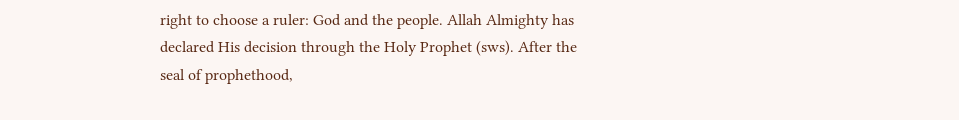right to choose a ruler: God and the people. Allah Almighty has declared His decision through the Holy Prophet (sws). After the seal of prophethood,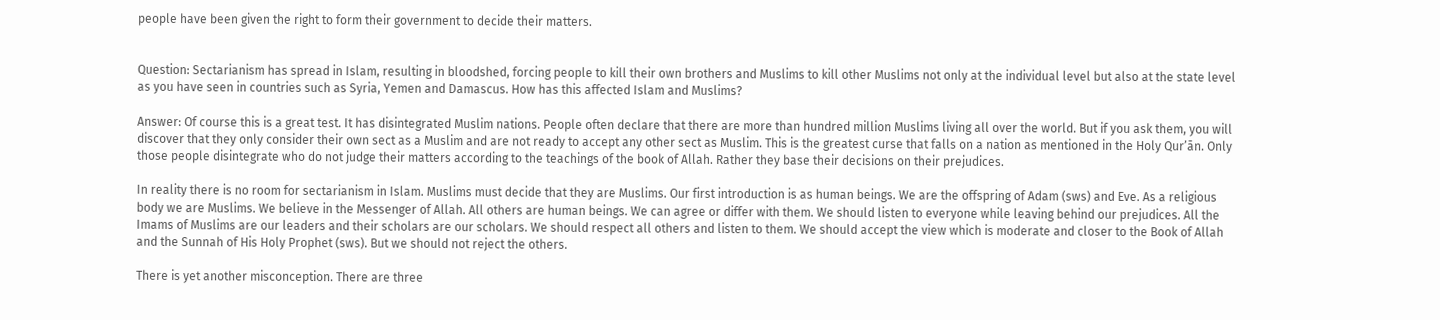people have been given the right to form their government to decide their matters.


Question: Sectarianism has spread in Islam, resulting in bloodshed, forcing people to kill their own brothers and Muslims to kill other Muslims not only at the individual level but also at the state level as you have seen in countries such as Syria, Yemen and Damascus. How has this affected Islam and Muslims?

Answer: Of course this is a great test. It has disintegrated Muslim nations. People often declare that there are more than hundred million Muslims living all over the world. But if you ask them, you will discover that they only consider their own sect as a Muslim and are not ready to accept any other sect as Muslim. This is the greatest curse that falls on a nation as mentioned in the Holy Qur’ān. Only those people disintegrate who do not judge their matters according to the teachings of the book of Allah. Rather they base their decisions on their prejudices.

In reality there is no room for sectarianism in Islam. Muslims must decide that they are Muslims. Our first introduction is as human beings. We are the offspring of Adam (sws) and Eve. As a religious body we are Muslims. We believe in the Messenger of Allah. All others are human beings. We can agree or differ with them. We should listen to everyone while leaving behind our prejudices. All the Imams of Muslims are our leaders and their scholars are our scholars. We should respect all others and listen to them. We should accept the view which is moderate and closer to the Book of Allah and the Sunnah of His Holy Prophet (sws). But we should not reject the others.

There is yet another misconception. There are three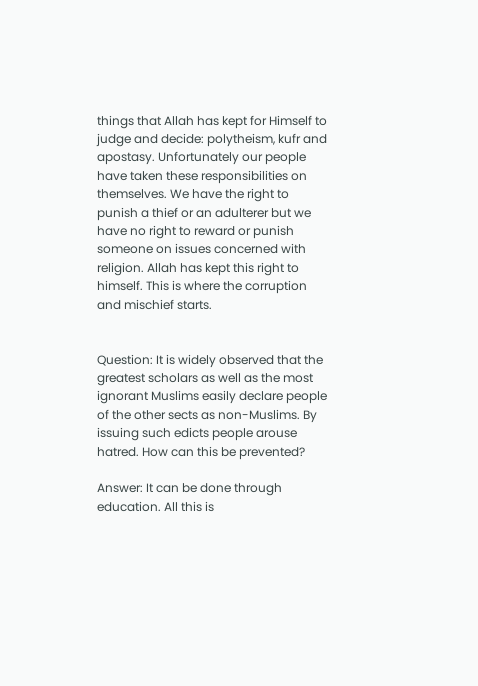things that Allah has kept for Himself to judge and decide: polytheism, kufr and apostasy. Unfortunately our people have taken these responsibilities on themselves. We have the right to punish a thief or an adulterer but we have no right to reward or punish someone on issues concerned with religion. Allah has kept this right to himself. This is where the corruption and mischief starts.


Question: It is widely observed that the greatest scholars as well as the most ignorant Muslims easily declare people of the other sects as non-Muslims. By issuing such edicts people arouse hatred. How can this be prevented?

Answer: It can be done through education. All this is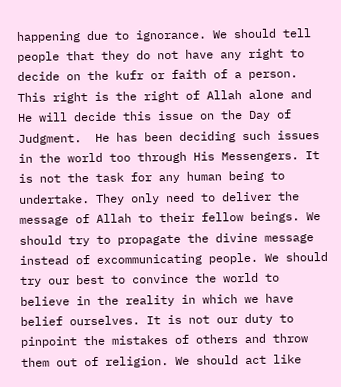happening due to ignorance. We should tell people that they do not have any right to decide on the kufr or faith of a person. This right is the right of Allah alone and He will decide this issue on the Day of Judgment.  He has been deciding such issues in the world too through His Messengers. It is not the task for any human being to undertake. They only need to deliver the message of Allah to their fellow beings. We should try to propagate the divine message instead of excommunicating people. We should try our best to convince the world to believe in the reality in which we have belief ourselves. It is not our duty to pinpoint the mistakes of others and throw them out of religion. We should act like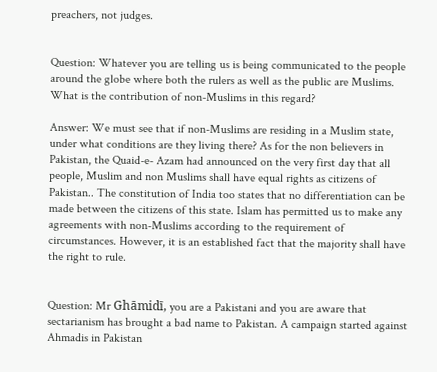preachers, not judges.


Question: Whatever you are telling us is being communicated to the people around the globe where both the rulers as well as the public are Muslims. What is the contribution of non-Muslims in this regard?

Answer: We must see that if non-Muslims are residing in a Muslim state, under what conditions are they living there? As for the non believers in Pakistan, the Quaid-e- Azam had announced on the very first day that all people, Muslim and non Muslims shall have equal rights as citizens of Pakistan.. The constitution of India too states that no differentiation can be made between the citizens of this state. Islam has permitted us to make any agreements with non-Muslims according to the requirement of circumstances. However, it is an established fact that the majority shall have the right to rule.


Question: Mr Ghāmidī, you are a Pakistani and you are aware that sectarianism has brought a bad name to Pakistan. A campaign started against Ahmadis in Pakistan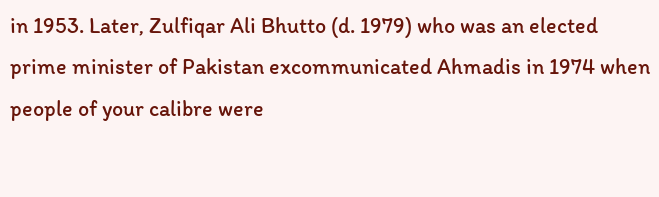in 1953. Later, Zulfiqar Ali Bhutto (d. 1979) who was an elected prime minister of Pakistan excommunicated Ahmadis in 1974 when people of your calibre were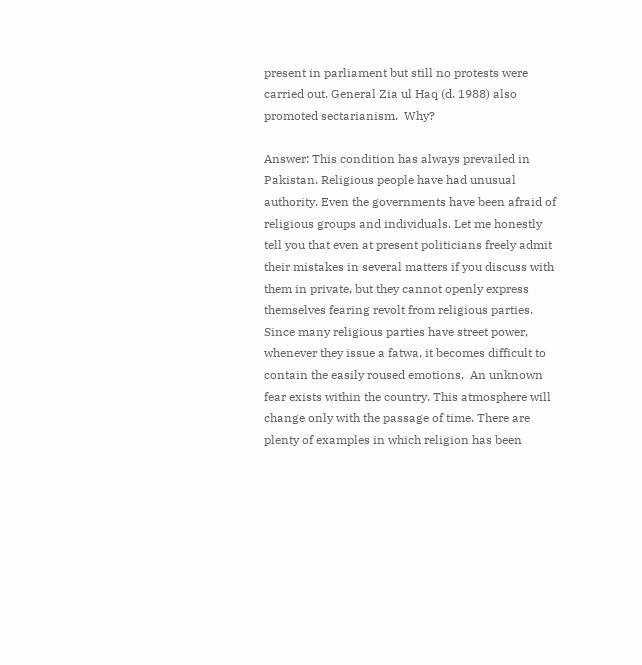present in parliament but still no protests were carried out. General Zia ul Haq (d. 1988) also promoted sectarianism.  Why?

Answer: This condition has always prevailed in Pakistan. Religious people have had unusual authority. Even the governments have been afraid of religious groups and individuals. Let me honestly tell you that even at present politicians freely admit their mistakes in several matters if you discuss with them in private, but they cannot openly express themselves fearing revolt from religious parties. Since many religious parties have street power, whenever they issue a fatwa, it becomes difficult to contain the easily roused emotions.  An unknown fear exists within the country. This atmosphere will change only with the passage of time. There are plenty of examples in which religion has been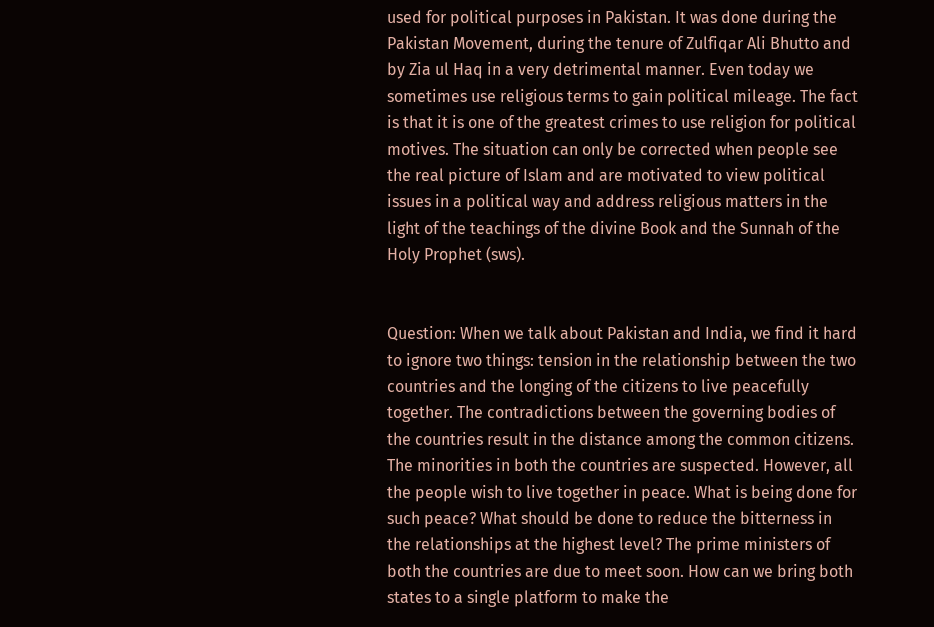used for political purposes in Pakistan. It was done during the Pakistan Movement, during the tenure of Zulfiqar Ali Bhutto and by Zia ul Haq in a very detrimental manner. Even today we sometimes use religious terms to gain political mileage. The fact is that it is one of the greatest crimes to use religion for political motives. The situation can only be corrected when people see the real picture of Islam and are motivated to view political issues in a political way and address religious matters in the light of the teachings of the divine Book and the Sunnah of the Holy Prophet (sws).


Question: When we talk about Pakistan and India, we find it hard to ignore two things: tension in the relationship between the two countries and the longing of the citizens to live peacefully together. The contradictions between the governing bodies of the countries result in the distance among the common citizens. The minorities in both the countries are suspected. However, all the people wish to live together in peace. What is being done for such peace? What should be done to reduce the bitterness in the relationships at the highest level? The prime ministers of both the countries are due to meet soon. How can we bring both states to a single platform to make the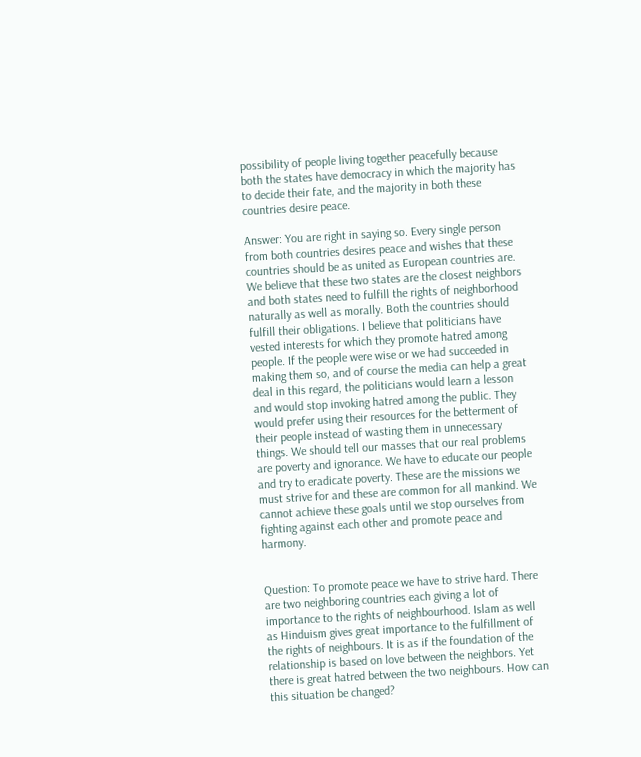possibility of people living together peacefully because both the states have democracy in which the majority has to decide their fate, and the majority in both these countries desire peace.

Answer: You are right in saying so. Every single person from both countries desires peace and wishes that these countries should be as united as European countries are. We believe that these two states are the closest neighbors and both states need to fulfill the rights of neighborhood naturally as well as morally. Both the countries should fulfill their obligations. I believe that politicians have vested interests for which they promote hatred among people. If the people were wise or we had succeeded in making them so, and of course the media can help a great deal in this regard, the politicians would learn a lesson and would stop invoking hatred among the public. They would prefer using their resources for the betterment of their people instead of wasting them in unnecessary things. We should tell our masses that our real problems are poverty and ignorance. We have to educate our people and try to eradicate poverty. These are the missions we must strive for and these are common for all mankind. We cannot achieve these goals until we stop ourselves from fighting against each other and promote peace and harmony.


Question: To promote peace we have to strive hard. There are two neighboring countries each giving a lot of importance to the rights of neighbourhood. Islam as well as Hinduism gives great importance to the fulfillment of the rights of neighbours. It is as if the foundation of the relationship is based on love between the neighbors. Yet there is great hatred between the two neighbours. How can this situation be changed?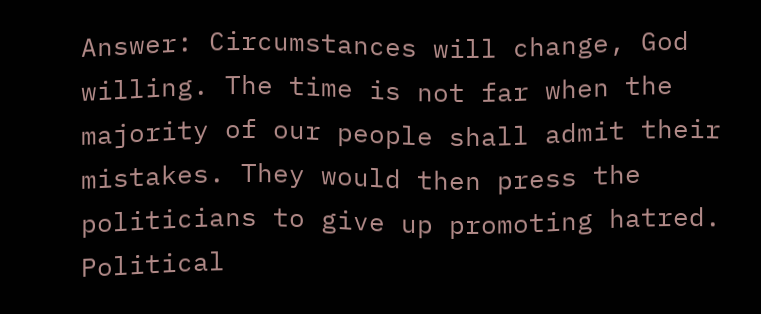Answer: Circumstances will change, God willing. The time is not far when the majority of our people shall admit their mistakes. They would then press the politicians to give up promoting hatred. Political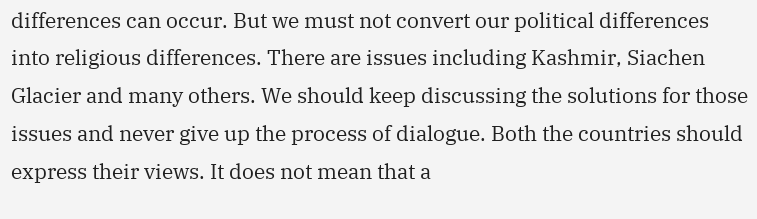differences can occur. But we must not convert our political differences into religious differences. There are issues including Kashmir, Siachen Glacier and many others. We should keep discussing the solutions for those issues and never give up the process of dialogue. Both the countries should express their views. It does not mean that a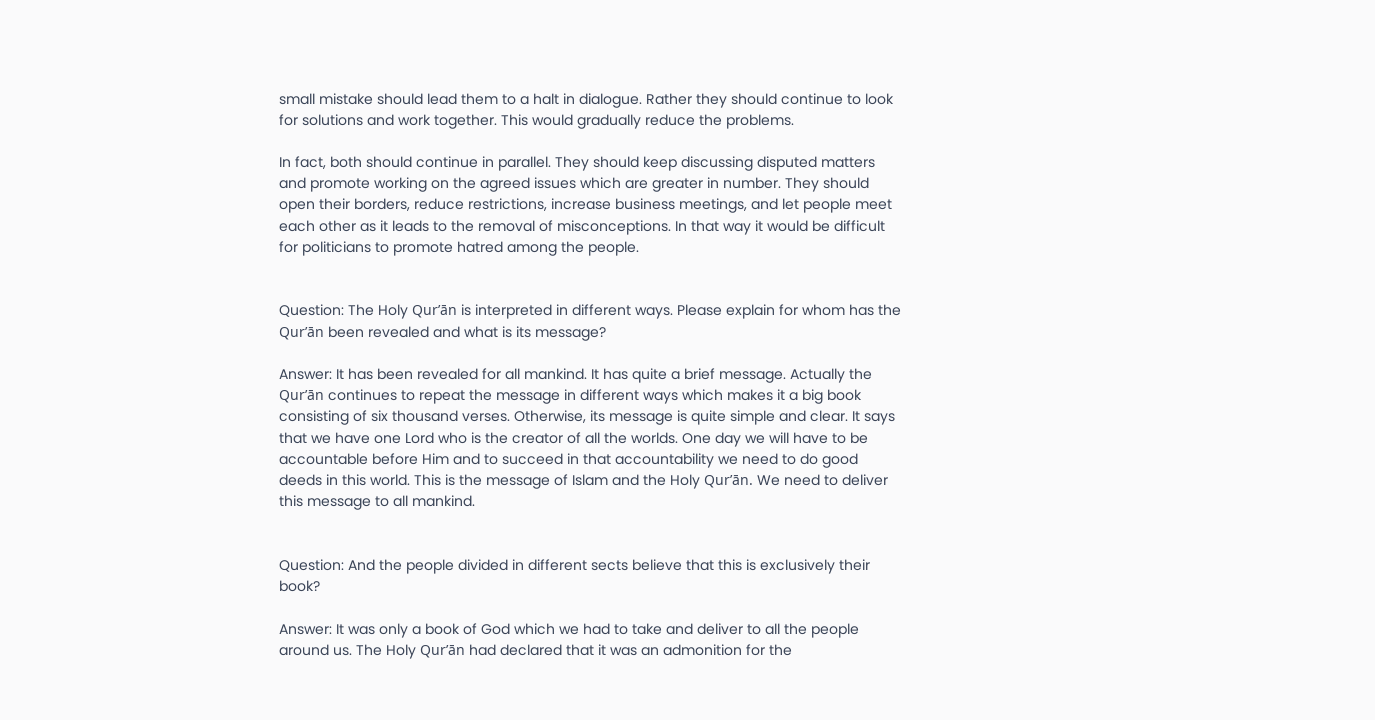small mistake should lead them to a halt in dialogue. Rather they should continue to look for solutions and work together. This would gradually reduce the problems.

In fact, both should continue in parallel. They should keep discussing disputed matters and promote working on the agreed issues which are greater in number. They should open their borders, reduce restrictions, increase business meetings, and let people meet each other as it leads to the removal of misconceptions. In that way it would be difficult for politicians to promote hatred among the people.


Question: The Holy Qur’ān is interpreted in different ways. Please explain for whom has the Qur’ān been revealed and what is its message?

Answer: It has been revealed for all mankind. It has quite a brief message. Actually the Qur’ān continues to repeat the message in different ways which makes it a big book consisting of six thousand verses. Otherwise, its message is quite simple and clear. It says that we have one Lord who is the creator of all the worlds. One day we will have to be accountable before Him and to succeed in that accountability we need to do good deeds in this world. This is the message of Islam and the Holy Qur’ān. We need to deliver this message to all mankind.


Question: And the people divided in different sects believe that this is exclusively their book?

Answer: It was only a book of God which we had to take and deliver to all the people around us. The Holy Qur’ān had declared that it was an admonition for the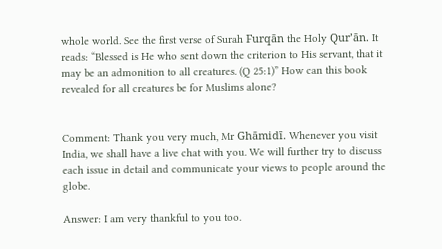whole world. See the first verse of Surah Furqān the Holy Qur’ān. It reads: “Blessed is He who sent down the criterion to His servant, that it may be an admonition to all creatures. (Q 25:1)” How can this book revealed for all creatures be for Muslims alone?


Comment: Thank you very much, Mr Ghāmidī. Whenever you visit India, we shall have a live chat with you. We will further try to discuss each issue in detail and communicate your views to people around the globe.

Answer: I am very thankful to you too.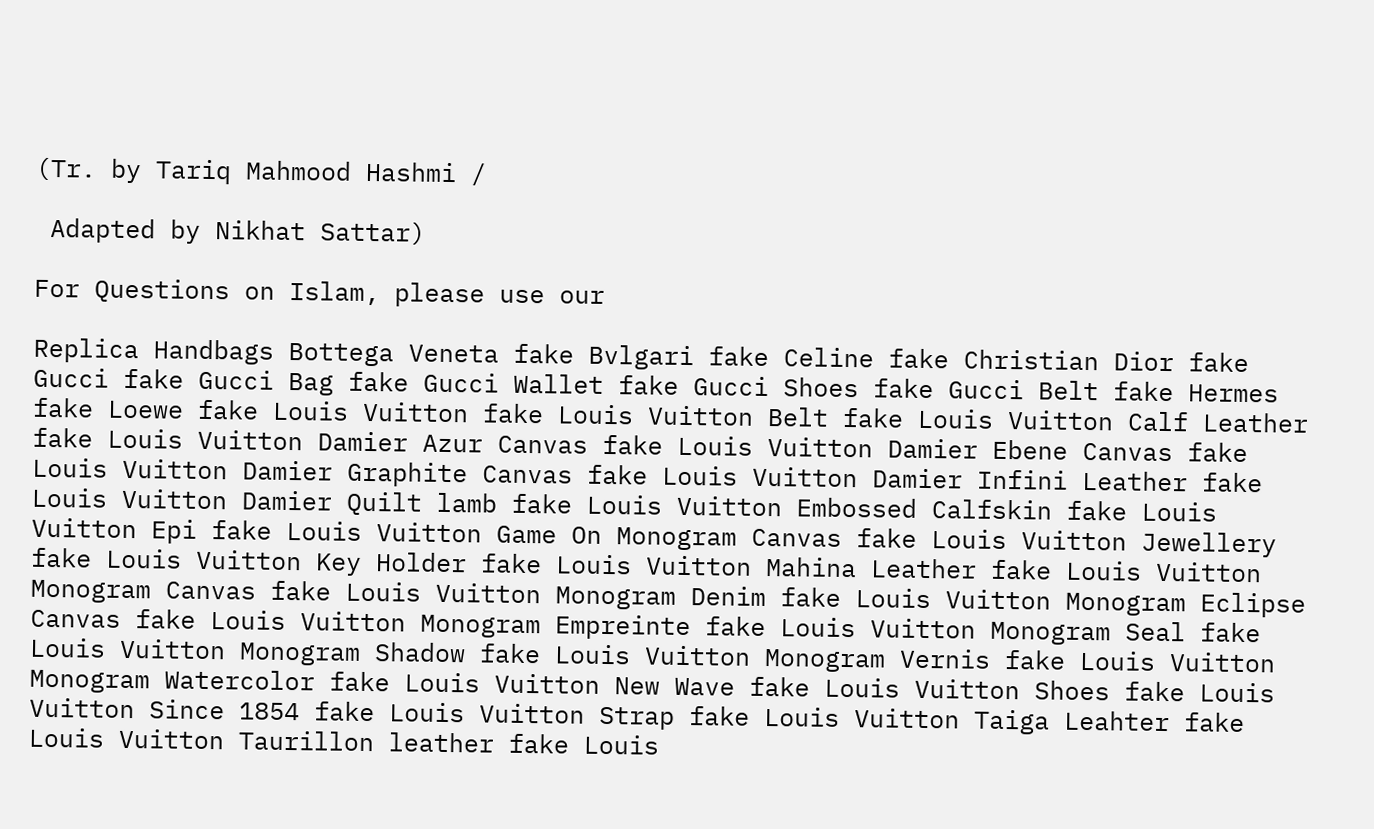(Tr. by Tariq Mahmood Hashmi /

 Adapted by Nikhat Sattar)

For Questions on Islam, please use our

Replica Handbags Bottega Veneta fake Bvlgari fake Celine fake Christian Dior fake Gucci fake Gucci Bag fake Gucci Wallet fake Gucci Shoes fake Gucci Belt fake Hermes fake Loewe fake Louis Vuitton fake Louis Vuitton Belt fake Louis Vuitton Calf Leather fake Louis Vuitton Damier Azur Canvas fake Louis Vuitton Damier Ebene Canvas fake Louis Vuitton Damier Graphite Canvas fake Louis Vuitton Damier Infini Leather fake Louis Vuitton Damier Quilt lamb fake Louis Vuitton Embossed Calfskin fake Louis Vuitton Epi fake Louis Vuitton Game On Monogram Canvas fake Louis Vuitton Jewellery fake Louis Vuitton Key Holder fake Louis Vuitton Mahina Leather fake Louis Vuitton Monogram Canvas fake Louis Vuitton Monogram Denim fake Louis Vuitton Monogram Eclipse Canvas fake Louis Vuitton Monogram Empreinte fake Louis Vuitton Monogram Seal fake Louis Vuitton Monogram Shadow fake Louis Vuitton Monogram Vernis fake Louis Vuitton Monogram Watercolor fake Louis Vuitton New Wave fake Louis Vuitton Shoes fake Louis Vuitton Since 1854 fake Louis Vuitton Strap fake Louis Vuitton Taiga Leahter fake Louis Vuitton Taurillon leather fake Louis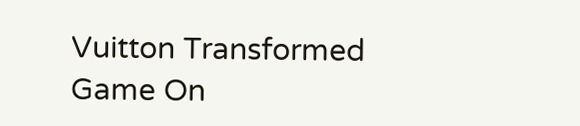Vuitton Transformed Game On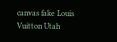canvas fake Louis Vuitton Utah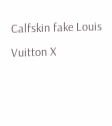Calfskin fake Louis Vuitton X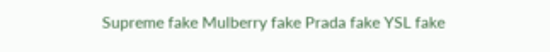Supreme fake Mulberry fake Prada fake YSL fake